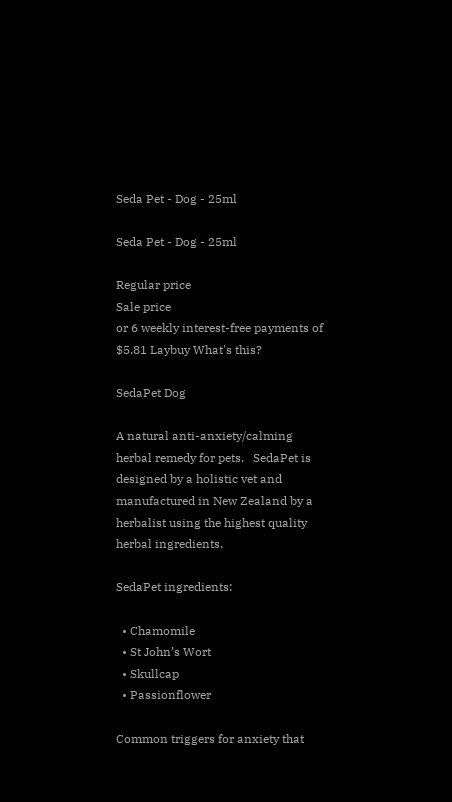Seda Pet - Dog - 25ml

Seda Pet - Dog - 25ml

Regular price
Sale price
or 6 weekly interest-free payments of $5.81 Laybuy What's this?

SedaPet Dog

A natural anti-anxiety/calming herbal remedy for pets.   SedaPet is designed by a holistic vet and manufactured in New Zealand by a herbalist using the highest quality herbal ingredients.

SedaPet ingredients:

  • Chamomile
  • St John’s Wort
  • Skullcap
  • Passionflower

Common triggers for anxiety that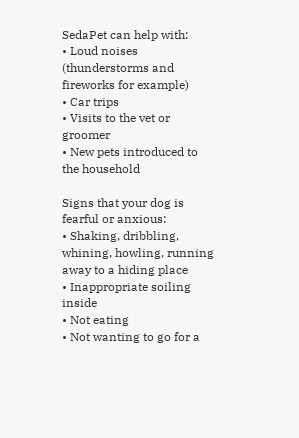SedaPet can help with:
• Loud noises (thunderstorms and fireworks for example)
• Car trips
• Visits to the vet or groomer
• New pets introduced to the household

Signs that your dog is fearful or anxious:
• Shaking, dribbling, whining, howling, running away to a hiding place
• Inappropriate soiling inside
• Not eating
• Not wanting to go for a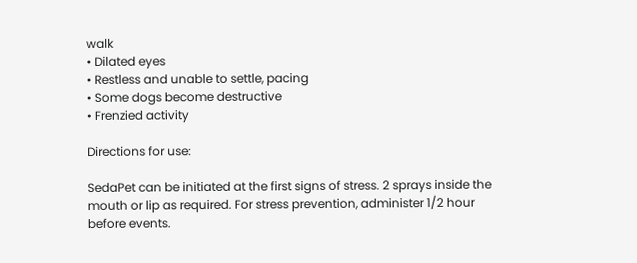walk
• Dilated eyes
• Restless and unable to settle, pacing
• Some dogs become destructive
• Frenzied activity

Directions for use:

SedaPet can be initiated at the first signs of stress. 2 sprays inside the mouth or lip as required. For stress prevention, administer 1/2 hour before events.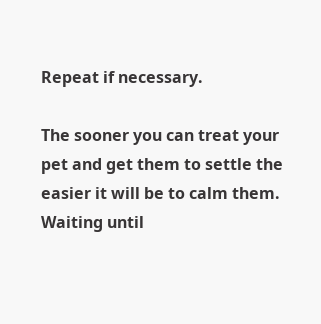Repeat if necessary.

The sooner you can treat your pet and get them to settle the easier it will be to calm them. Waiting until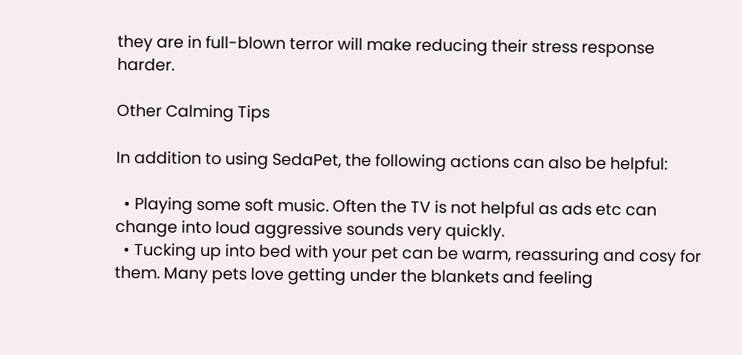they are in full-blown terror will make reducing their stress response harder.

Other Calming Tips

In addition to using SedaPet, the following actions can also be helpful:

  • Playing some soft music. Often the TV is not helpful as ads etc can change into loud aggressive sounds very quickly.
  • Tucking up into bed with your pet can be warm, reassuring and cosy for them. Many pets love getting under the blankets and feeling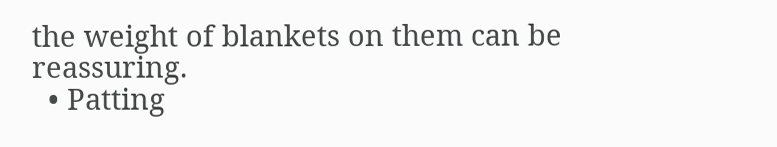the weight of blankets on them can be reassuring.
  • Patting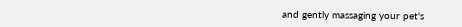and gently massaging your pet's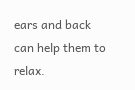ears and back can help them to relax.